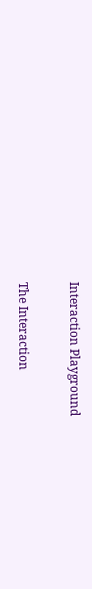Interaction Playground

The Interaction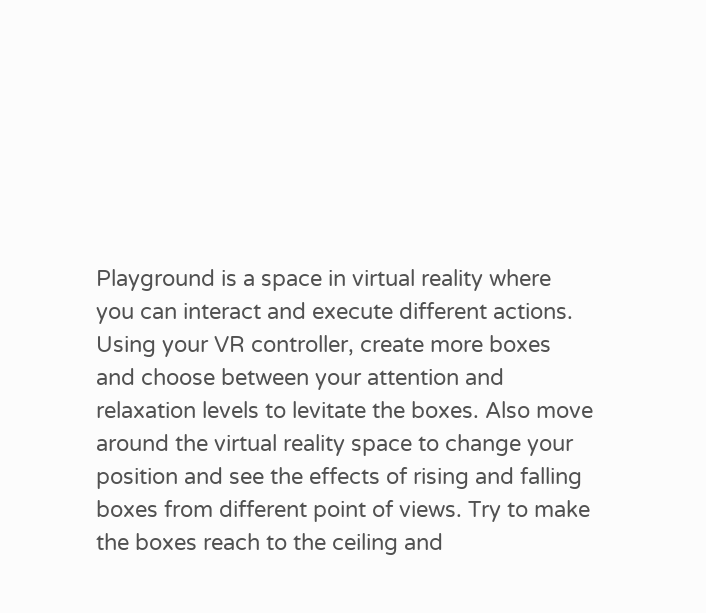Playground is a space in virtual reality where you can interact and execute different actions. Using your VR controller, create more boxes and choose between your attention and relaxation levels to levitate the boxes. Also move around the virtual reality space to change your position and see the effects of rising and falling boxes from different point of views. Try to make the boxes reach to the ceiling and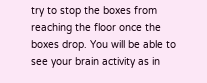try to stop the boxes from reaching the floor once the boxes drop. You will be able to see your brain activity as in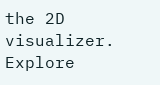the 2D visualizer. Explore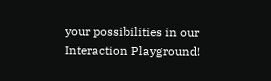your possibilities in our Interaction Playground!